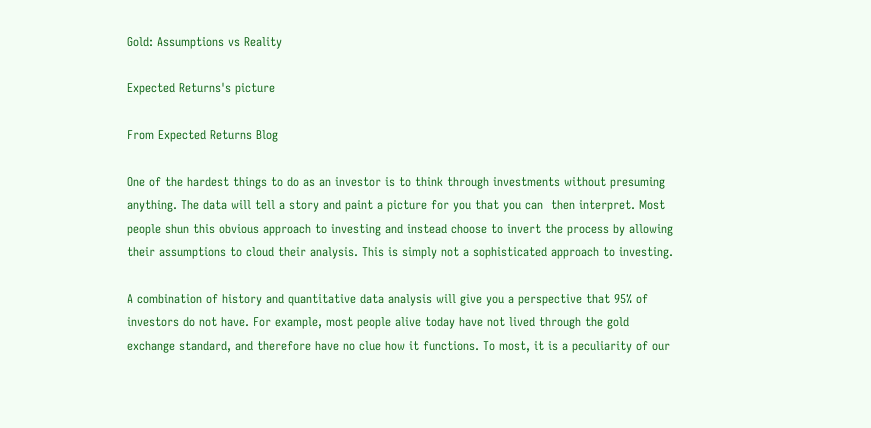Gold: Assumptions vs Reality

Expected Returns's picture

From Expected Returns Blog

One of the hardest things to do as an investor is to think through investments without presuming anything. The data will tell a story and paint a picture for you that you can  then interpret. Most people shun this obvious approach to investing and instead choose to invert the process by allowing their assumptions to cloud their analysis. This is simply not a sophisticated approach to investing.

A combination of history and quantitative data analysis will give you a perspective that 95% of investors do not have. For example, most people alive today have not lived through the gold exchange standard, and therefore have no clue how it functions. To most, it is a peculiarity of our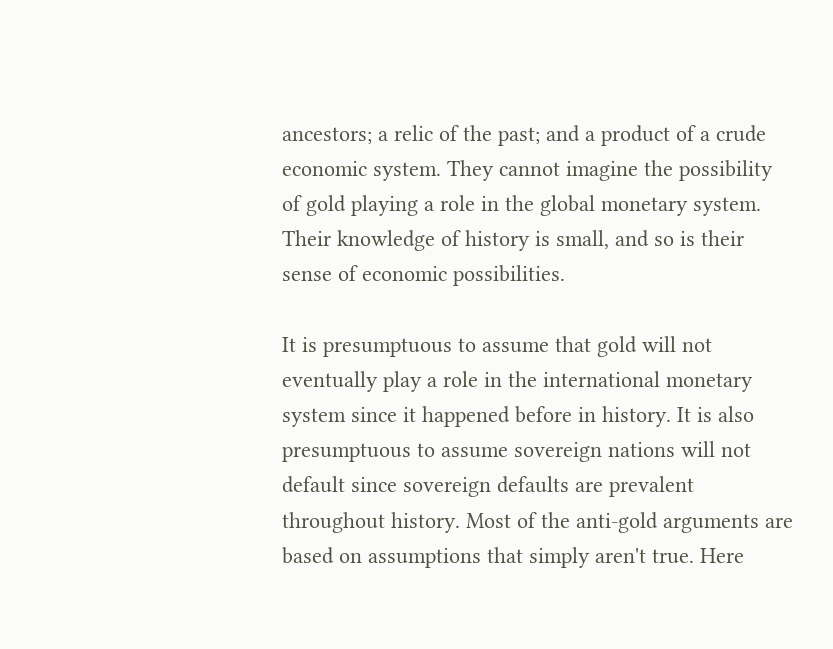ancestors; a relic of the past; and a product of a crude economic system. They cannot imagine the possibility of gold playing a role in the global monetary system. Their knowledge of history is small, and so is their sense of economic possibilities.

It is presumptuous to assume that gold will not eventually play a role in the international monetary system since it happened before in history. It is also presumptuous to assume sovereign nations will not default since sovereign defaults are prevalent throughout history. Most of the anti-gold arguments are based on assumptions that simply aren't true. Here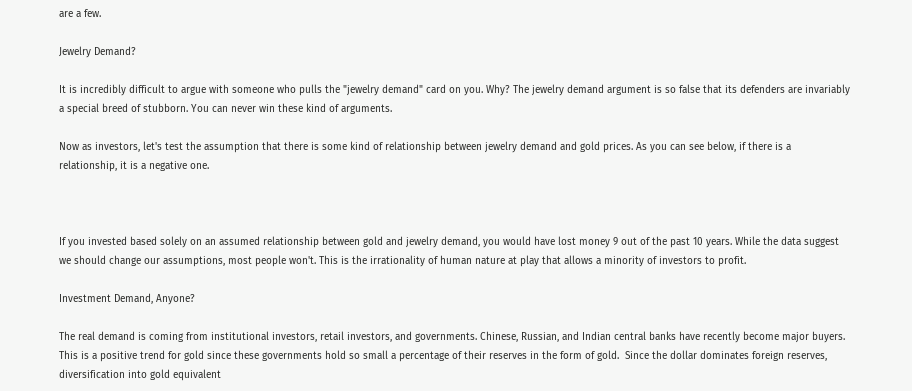are a few.

Jewelry Demand?

It is incredibly difficult to argue with someone who pulls the "jewelry demand" card on you. Why? The jewelry demand argument is so false that its defenders are invariably a special breed of stubborn. You can never win these kind of arguments.

Now as investors, let's test the assumption that there is some kind of relationship between jewelry demand and gold prices. As you can see below, if there is a relationship, it is a negative one.



If you invested based solely on an assumed relationship between gold and jewelry demand, you would have lost money 9 out of the past 10 years. While the data suggest we should change our assumptions, most people won't. This is the irrationality of human nature at play that allows a minority of investors to profit.

Investment Demand, Anyone?

The real demand is coming from institutional investors, retail investors, and governments. Chinese, Russian, and Indian central banks have recently become major buyers. This is a positive trend for gold since these governments hold so small a percentage of their reserves in the form of gold.  Since the dollar dominates foreign reserves, diversification into gold equivalent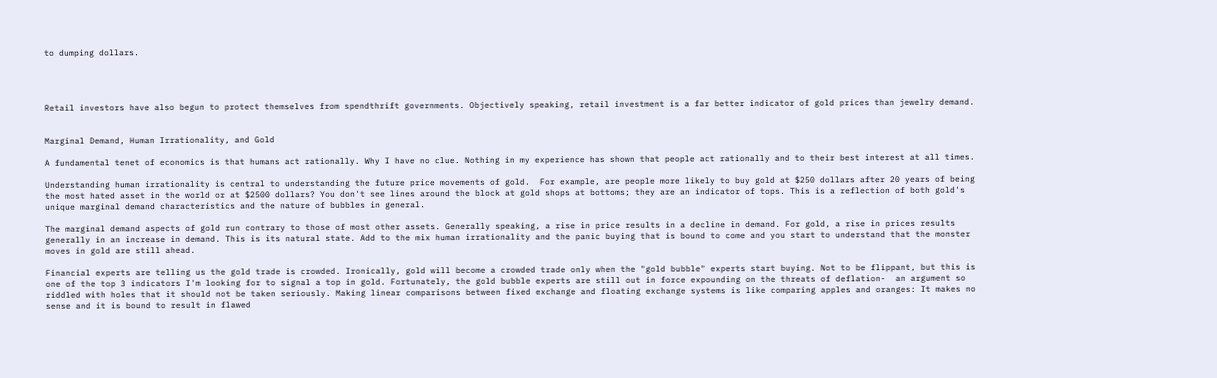to dumping dollars.




Retail investors have also begun to protect themselves from spendthrift governments. Objectively speaking, retail investment is a far better indicator of gold prices than jewelry demand.


Marginal Demand, Human Irrationality, and Gold

A fundamental tenet of economics is that humans act rationally. Why I have no clue. Nothing in my experience has shown that people act rationally and to their best interest at all times.

Understanding human irrationality is central to understanding the future price movements of gold.  For example, are people more likely to buy gold at $250 dollars after 20 years of being the most hated asset in the world or at $2500 dollars? You don't see lines around the block at gold shops at bottoms; they are an indicator of tops. This is a reflection of both gold's unique marginal demand characteristics and the nature of bubbles in general.

The marginal demand aspects of gold run contrary to those of most other assets. Generally speaking, a rise in price results in a decline in demand. For gold, a rise in prices results generally in an increase in demand. This is its natural state. Add to the mix human irrationality and the panic buying that is bound to come and you start to understand that the monster moves in gold are still ahead.

Financial experts are telling us the gold trade is crowded. Ironically, gold will become a crowded trade only when the "gold bubble" experts start buying. Not to be flippant, but this is one of the top 3 indicators I'm looking for to signal a top in gold. Fortunately, the gold bubble experts are still out in force expounding on the threats of deflation-  an argument so riddled with holes that it should not be taken seriously. Making linear comparisons between fixed exchange and floating exchange systems is like comparing apples and oranges: It makes no sense and it is bound to result in flawed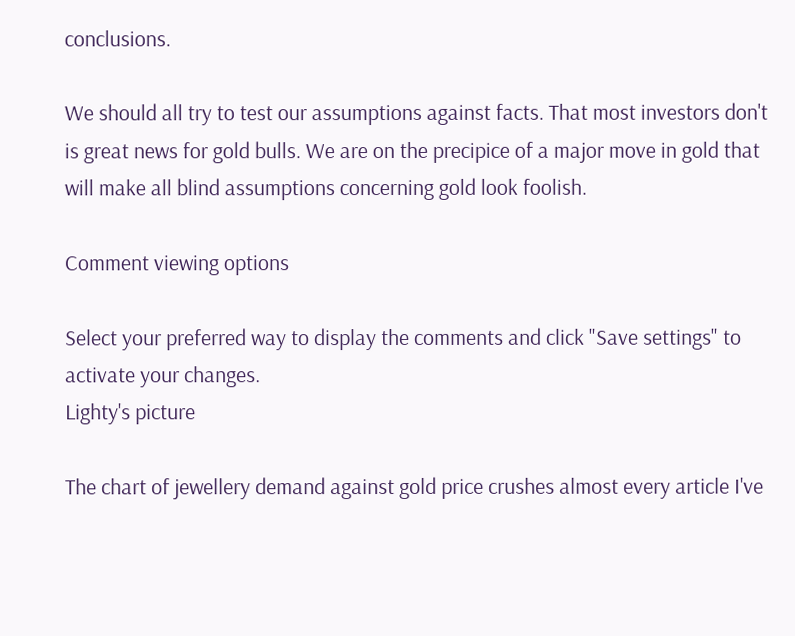conclusions.

We should all try to test our assumptions against facts. That most investors don't is great news for gold bulls. We are on the precipice of a major move in gold that will make all blind assumptions concerning gold look foolish.

Comment viewing options

Select your preferred way to display the comments and click "Save settings" to activate your changes.
Lighty's picture

The chart of jewellery demand against gold price crushes almost every article I've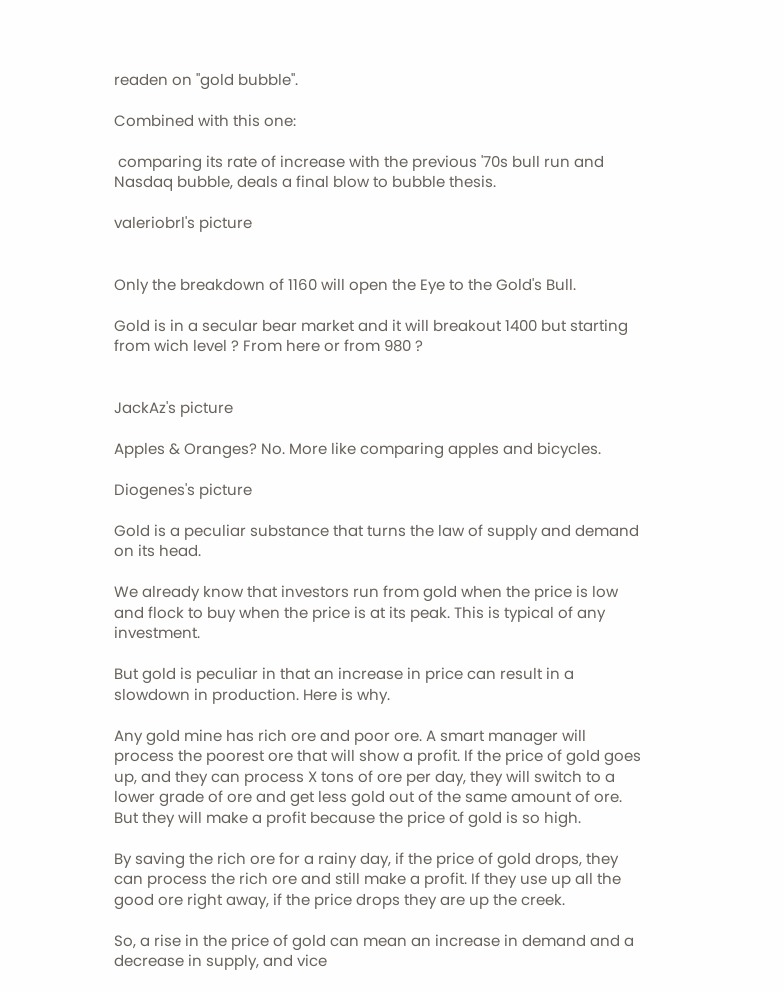readen on "gold bubble".

Combined with this one:

 comparing its rate of increase with the previous '70s bull run and Nasdaq bubble, deals a final blow to bubble thesis.

valeriobrl's picture


Only the breakdown of 1160 will open the Eye to the Gold's Bull.

Gold is in a secular bear market and it will breakout 1400 but starting from wich level ? From here or from 980 ?


JackAz's picture

Apples & Oranges? No. More like comparing apples and bicycles.

Diogenes's picture

Gold is a peculiar substance that turns the law of supply and demand on its head.

We already know that investors run from gold when the price is low and flock to buy when the price is at its peak. This is typical of any investment.

But gold is peculiar in that an increase in price can result in a slowdown in production. Here is why.

Any gold mine has rich ore and poor ore. A smart manager will process the poorest ore that will show a profit. If the price of gold goes up, and they can process X tons of ore per day, they will switch to a lower grade of ore and get less gold out of the same amount of ore. But they will make a profit because the price of gold is so high.

By saving the rich ore for a rainy day, if the price of gold drops, they can process the rich ore and still make a profit. If they use up all the good ore right away, if the price drops they are up the creek.

So, a rise in the price of gold can mean an increase in demand and a decrease in supply, and vice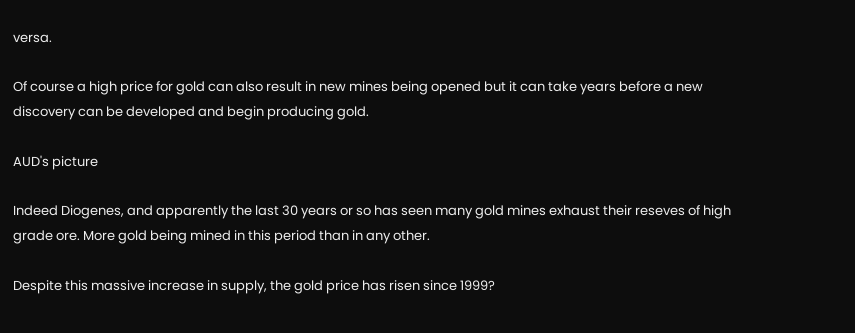versa.

Of course a high price for gold can also result in new mines being opened but it can take years before a new discovery can be developed and begin producing gold.

AUD's picture

Indeed Diogenes, and apparently the last 30 years or so has seen many gold mines exhaust their reseves of high grade ore. More gold being mined in this period than in any other.

Despite this massive increase in supply, the gold price has risen since 1999?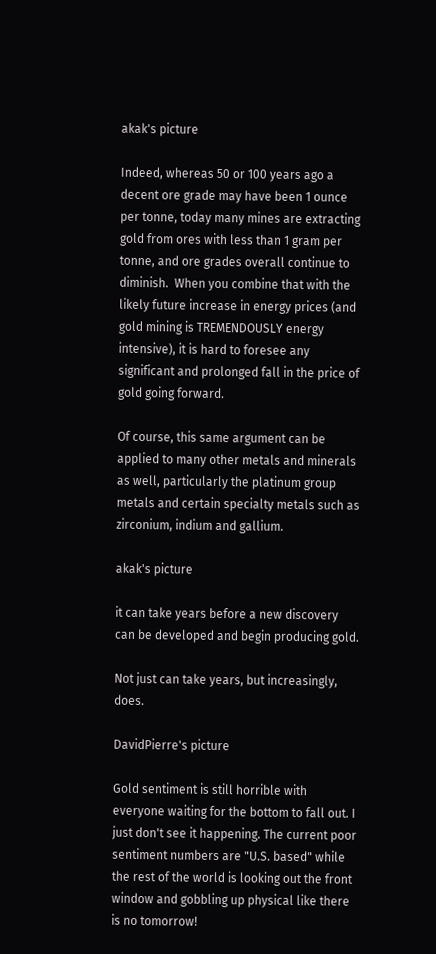akak's picture

Indeed, whereas 50 or 100 years ago a decent ore grade may have been 1 ounce per tonne, today many mines are extracting gold from ores with less than 1 gram per tonne, and ore grades overall continue to diminish.  When you combine that with the likely future increase in energy prices (and gold mining is TREMENDOUSLY energy intensive), it is hard to foresee any significant and prolonged fall in the price of gold going forward.

Of course, this same argument can be applied to many other metals and minerals as well, particularly the platinum group metals and certain specialty metals such as zirconium, indium and gallium.

akak's picture

it can take years before a new discovery can be developed and begin producing gold.

Not just can take years, but increasingly, does.

DavidPierre's picture

Gold sentiment is still horrible with everyone waiting for the bottom to fall out. I just don't see it happening. The current poor sentiment numbers are "U.S. based" while the rest of the world is looking out the front window and gobbling up physical like there is no tomorrow!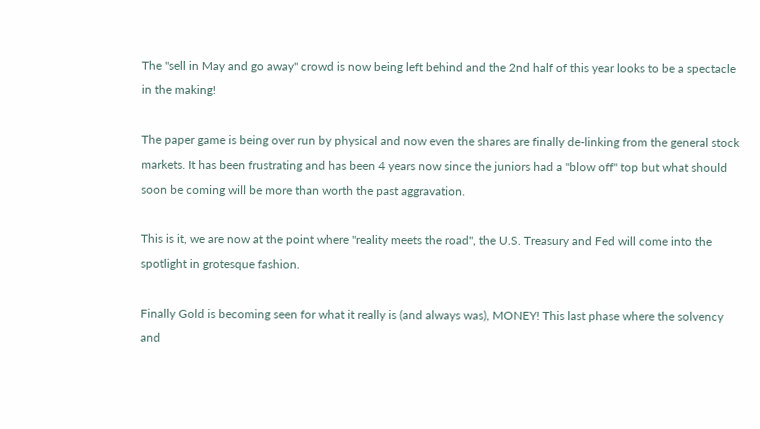The "sell in May and go away" crowd is now being left behind and the 2nd half of this year looks to be a spectacle in the making!

The paper game is being over run by physical and now even the shares are finally de-linking from the general stock markets. It has been frustrating and has been 4 years now since the juniors had a "blow off" top but what should soon be coming will be more than worth the past aggravation.

This is it, we are now at the point where "reality meets the road", the U.S. Treasury and Fed will come into the spotlight in grotesque fashion.

Finally Gold is becoming seen for what it really is (and always was), MONEY! This last phase where the solvency and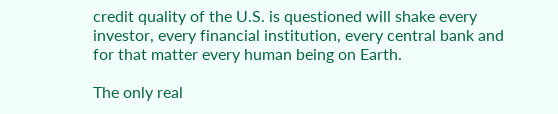credit quality of the U.S. is questioned will shake every investor, every financial institution, every central bank and for that matter every human being on Earth.

The only real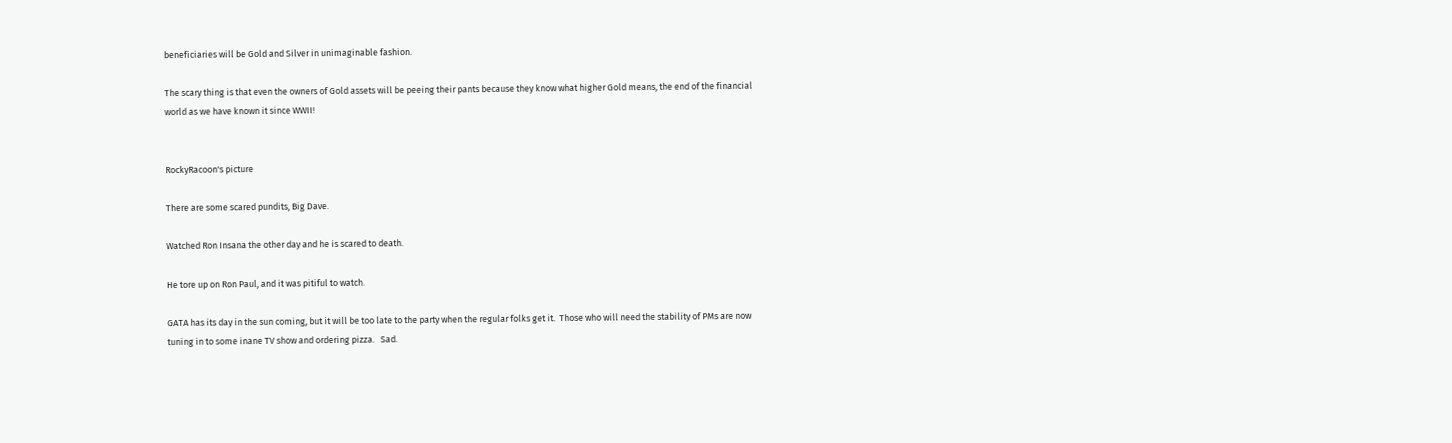beneficiaries will be Gold and Silver in unimaginable fashion.

The scary thing is that even the owners of Gold assets will be peeing their pants because they know what higher Gold means, the end of the financial world as we have known it since WWII!


RockyRacoon's picture

There are some scared pundits, Big Dave.

Watched Ron Insana the other day and he is scared to death.

He tore up on Ron Paul, and it was pitiful to watch.

GATA has its day in the sun coming, but it will be too late to the party when the regular folks get it.  Those who will need the stability of PMs are now tuning in to some inane TV show and ordering pizza.   Sad.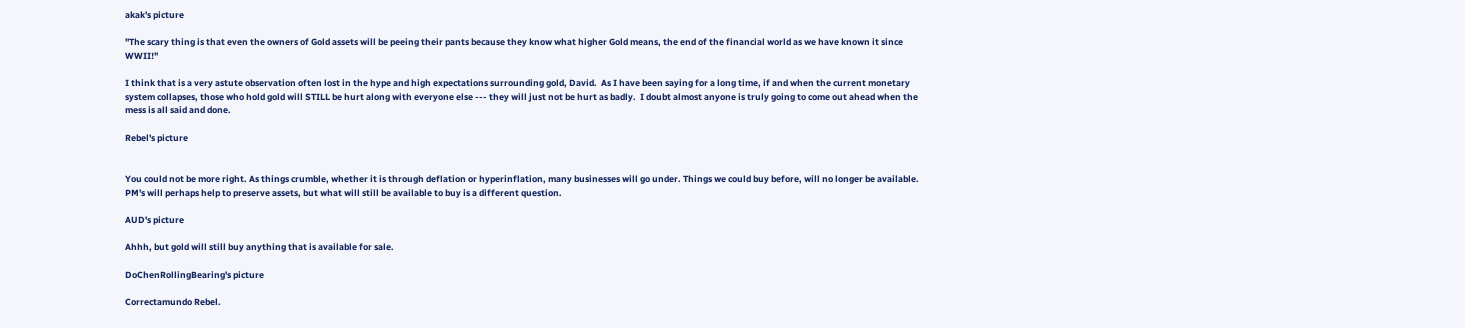akak's picture

"The scary thing is that even the owners of Gold assets will be peeing their pants because they know what higher Gold means, the end of the financial world as we have known it since WWII!"

I think that is a very astute observation often lost in the hype and high expectations surrounding gold, David.  As I have been saying for a long time, if and when the current monetary system collapses, those who hold gold will STILL be hurt along with everyone else --- they will just not be hurt as badly.  I doubt almost anyone is truly going to come out ahead when the mess is all said and done.

Rebel's picture


You could not be more right. As things crumble, whether it is through deflation or hyperinflation, many businesses will go under. Things we could buy before, will no longer be available. PM's will perhaps help to preserve assets, but what will still be available to buy is a different question.

AUD's picture

Ahhh, but gold will still buy anything that is available for sale.

DoChenRollingBearing's picture

Correctamundo Rebel.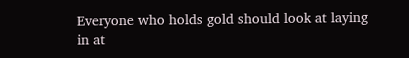Everyone who holds gold should look at laying in at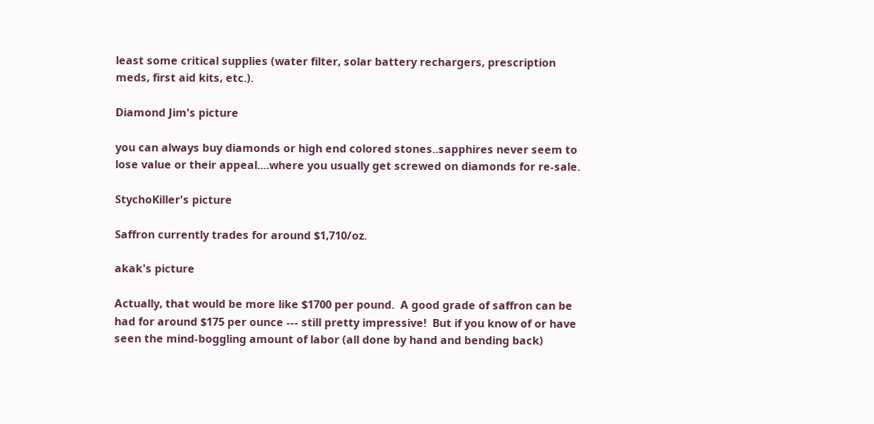least some critical supplies (water filter, solar battery rechargers, prescription meds, first aid kits, etc.).

Diamond Jim's picture

you can always buy diamonds or high end colored stones..sapphires never seem to lose value or their appeal....where you usually get screwed on diamonds for re-sale.

StychoKiller's picture

Saffron currently trades for around $1,710/oz.

akak's picture

Actually, that would be more like $1700 per pound.  A good grade of saffron can be had for around $175 per ounce --- still pretty impressive!  But if you know of or have seen the mind-boggling amount of labor (all done by hand and bending back)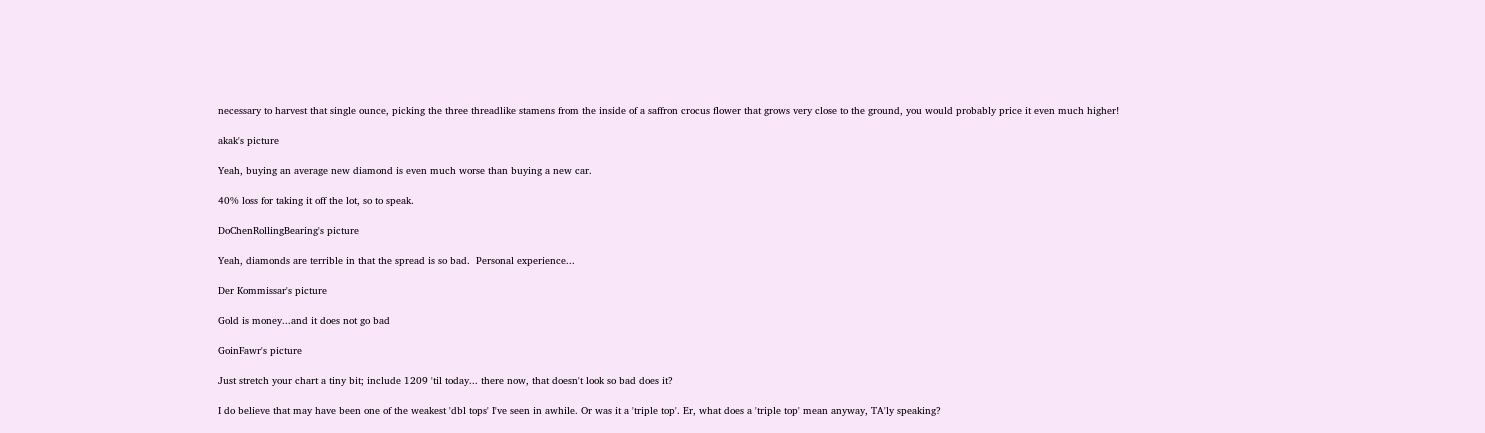necessary to harvest that single ounce, picking the three threadlike stamens from the inside of a saffron crocus flower that grows very close to the ground, you would probably price it even much higher!

akak's picture

Yeah, buying an average new diamond is even much worse than buying a new car.

40% loss for taking it off the lot, so to speak.

DoChenRollingBearing's picture

Yeah, diamonds are terrible in that the spread is so bad.  Personal experience...

Der Kommissar's picture

Gold is money...and it does not go bad

GoinFawr's picture

Just stretch your chart a tiny bit; include 1209 'til today... there now, that doesn't look so bad does it?

I do believe that may have been one of the weakest 'dbl tops' I've seen in awhile. Or was it a 'triple top'. Er, what does a 'triple top' mean anyway, TA'ly speaking?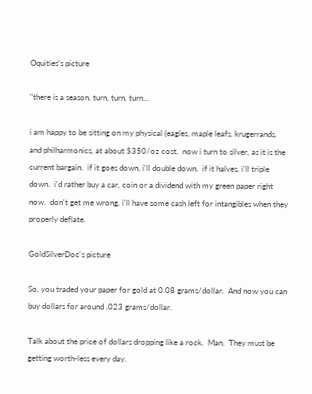Oquities's picture

"there is a season, turn, turn, turn...

i am happy to be sitting on my physical (eagles, maple leafs, krugerrands, and philharmonics, at about $350/oz cost.  now i turn to silver, as it is the current bargain.  if it goes down, i'll double down.  if it halves, i'll triple down.  i'd rather buy a car, coin or a dividend with my green paper right now.  don't get me wrong, i'll have some cash left for intangibles when they properly deflate.

GoldSilverDoc's picture

So, you traded your paper for gold at 0.08 grams/dollar.  And now you can buy dollars for around .023 grams/dollar.

Talk about the price of dollars dropping like a rock.  Man.  They must be getting worth-less every day.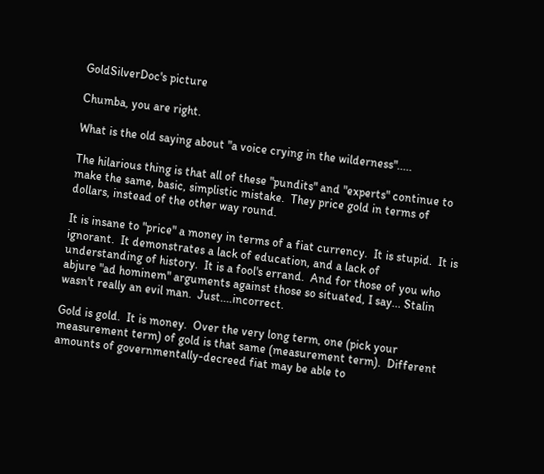GoldSilverDoc's picture

Chumba, you are right.

What is the old saying about "a voice crying in the wilderness".....

The hilarious thing is that all of these "pundits" and "experts" continue to make the same, basic, simplistic mistake.  They price gold in terms of dollars, instead of the other way round.

It is insane to "price" a money in terms of a fiat currency.  It is stupid.  It is ignorant.  It demonstrates a lack of education, and a lack of understanding of history.  It is a fool's errand.  And for those of you who abjure "ad hominem" arguments against those so situated, I say... Stalin wasn't really an evil man.  Just....incorrect.

Gold is gold.  It is money.  Over the very long term, one (pick your measurement term) of gold is that same (measurement term).  Different amounts of governmentally-decreed fiat may be able to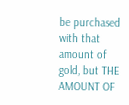be purchased with that amount of gold, but THE AMOUNT OF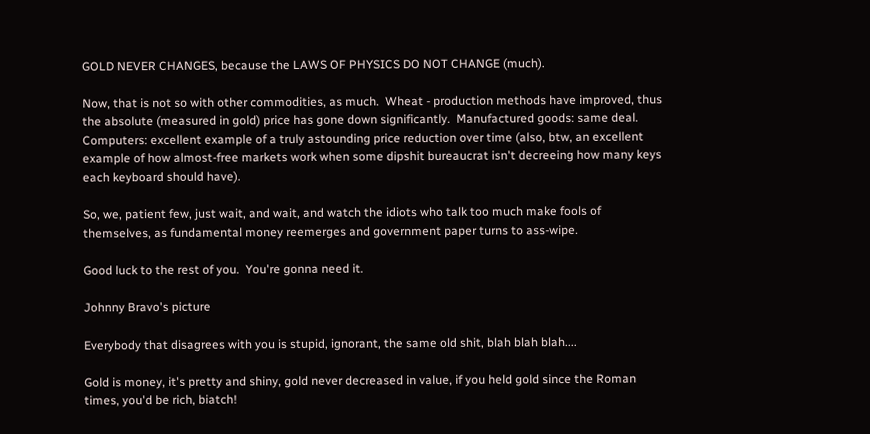GOLD NEVER CHANGES, because the LAWS OF PHYSICS DO NOT CHANGE (much).

Now, that is not so with other commodities, as much.  Wheat - production methods have improved, thus the absolute (measured in gold) price has gone down significantly.  Manufactured goods: same deal.  Computers: excellent example of a truly astounding price reduction over time (also, btw, an excellent example of how almost-free markets work when some dipshit bureaucrat isn't decreeing how many keys each keyboard should have).

So, we, patient few, just wait, and wait, and watch the idiots who talk too much make fools of themselves, as fundamental money reemerges and government paper turns to ass-wipe.

Good luck to the rest of you.  You're gonna need it.

Johnny Bravo's picture

Everybody that disagrees with you is stupid, ignorant, the same old shit, blah blah blah....

Gold is money, it's pretty and shiny, gold never decreased in value, if you held gold since the Roman times, you'd be rich, biatch!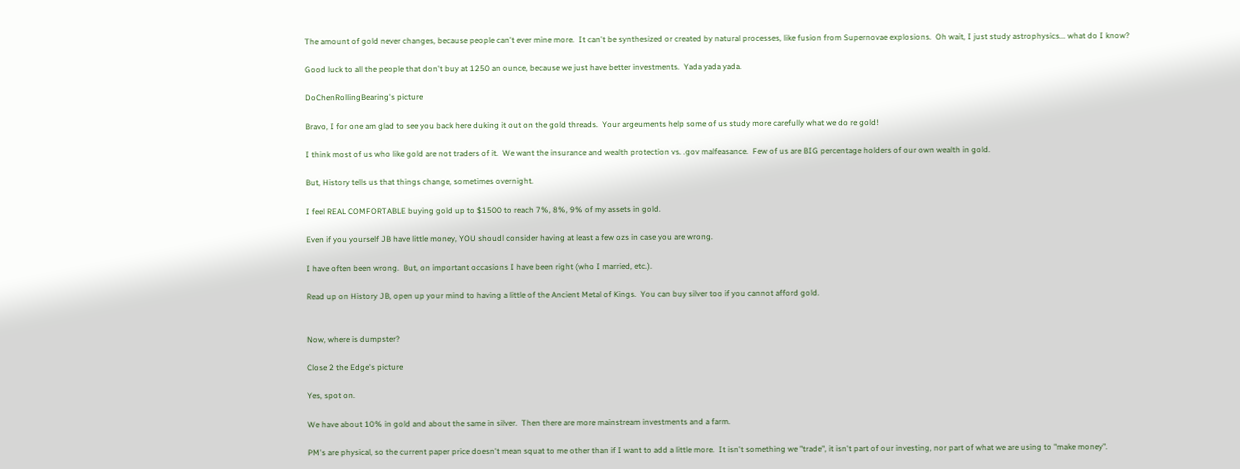The amount of gold never changes, because people can't ever mine more.  It can't be synthesized or created by natural processes, like fusion from Supernovae explosions.  Oh wait, I just study astrophysics... what do I know?

Good luck to all the people that don't buy at 1250 an ounce, because we just have better investments.  Yada yada yada.

DoChenRollingBearing's picture

Bravo, I for one am glad to see you back here duking it out on the gold threads.  Your argeuments help some of us study more carefully what we do re gold!

I think most of us who like gold are not traders of it.  We want the insurance and wealth protection vs. .gov malfeasance.  Few of us are BIG percentage holders of our own wealth in gold.

But, History tells us that things change, sometimes overnight.

I feel REAL COMFORTABLE buying gold up to $1500 to reach 7%, 8%, 9% of my assets in gold.

Even if you yourself JB have little money, YOU shoudl consider having at least a few ozs in case you are wrong.

I have often been wrong.  But, on important occasions I have been right (who I married, etc.).

Read up on History JB, open up your mind to having a little of the Ancient Metal of Kings.  You can buy silver too if you cannot afford gold.


Now, where is dumpster?

Close 2 the Edge's picture

Yes, spot on.

We have about 10% in gold and about the same in silver.  Then there are more mainstream investments and a farm.

PM's are physical, so the current paper price doesn't mean squat to me other than if I want to add a little more.  It isn't something we "trade", it isn't part of our investing, nor part of what we are using to "make money".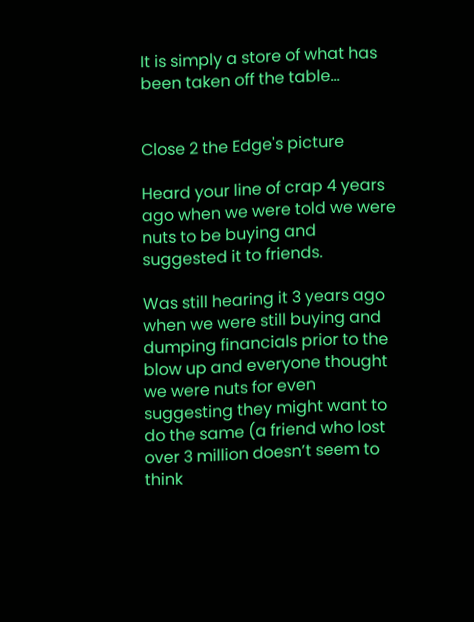It is simply a store of what has been taken off the table...


Close 2 the Edge's picture

Heard your line of crap 4 years ago when we were told we were nuts to be buying and suggested it to friends.

Was still hearing it 3 years ago when we were still buying and dumping financials prior to the blow up and everyone thought we were nuts for even suggesting they might want to do the same (a friend who lost over 3 million doesn’t seem to think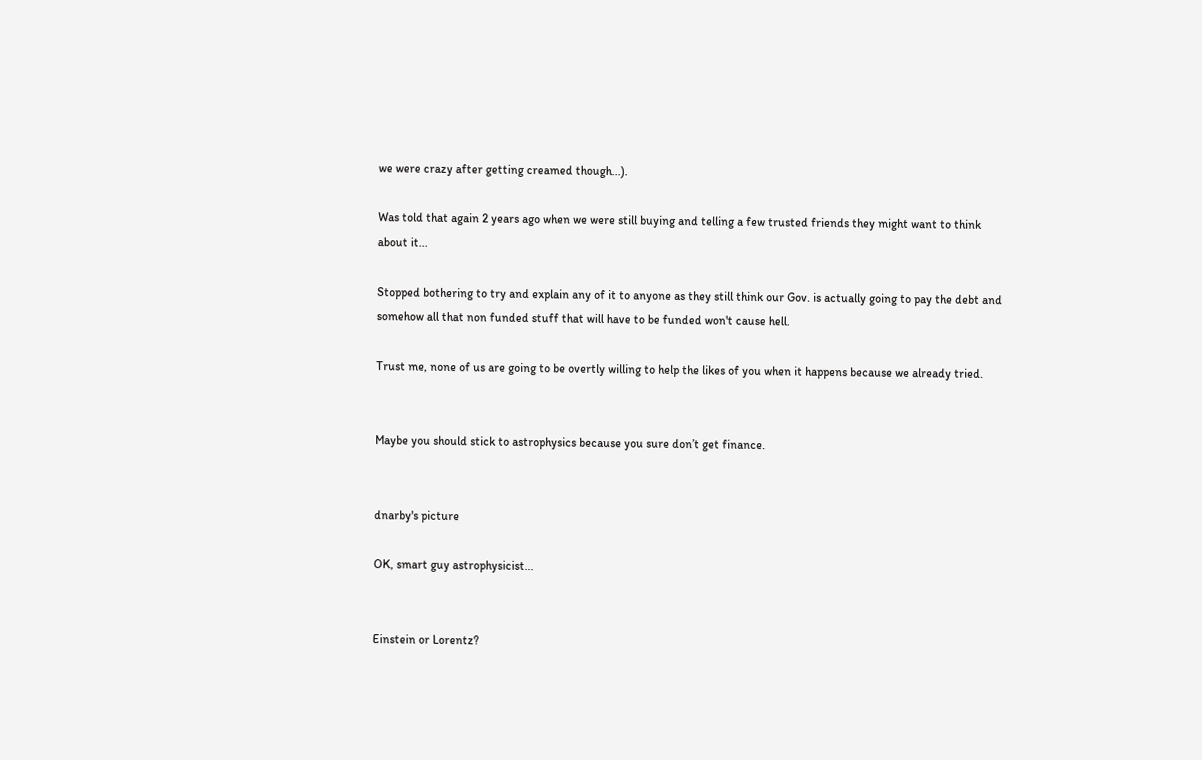we were crazy after getting creamed though...).

Was told that again 2 years ago when we were still buying and telling a few trusted friends they might want to think about it...

Stopped bothering to try and explain any of it to anyone as they still think our Gov. is actually going to pay the debt and somehow all that non funded stuff that will have to be funded won't cause hell.

Trust me, none of us are going to be overtly willing to help the likes of you when it happens because we already tried.


Maybe you should stick to astrophysics because you sure don’t get finance.


dnarby's picture

OK, smart guy astrophysicist...


Einstein or Lorentz?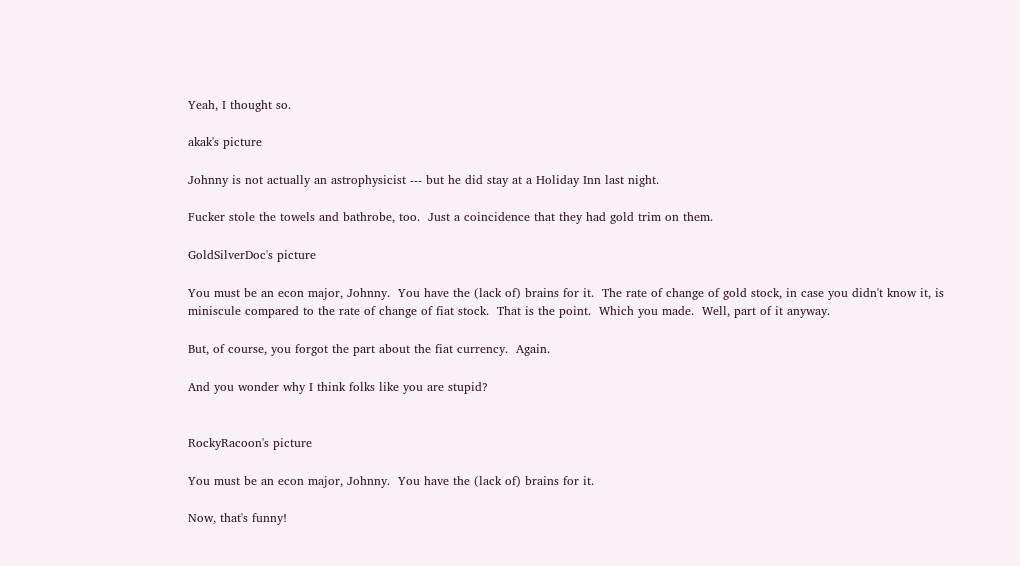Yeah, I thought so.

akak's picture

Johnny is not actually an astrophysicist --- but he did stay at a Holiday Inn last night.

Fucker stole the towels and bathrobe, too.  Just a coincidence that they had gold trim on them.

GoldSilverDoc's picture

You must be an econ major, Johnny.  You have the (lack of) brains for it.  The rate of change of gold stock, in case you didn't know it, is miniscule compared to the rate of change of fiat stock.  That is the point.  Which you made.  Well, part of it anyway.

But, of course, you forgot the part about the fiat currency.  Again.

And you wonder why I think folks like you are stupid?


RockyRacoon's picture

You must be an econ major, Johnny.  You have the (lack of) brains for it.

Now, that's funny!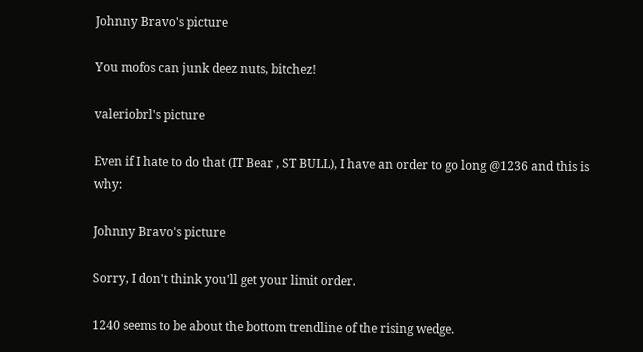Johnny Bravo's picture

You mofos can junk deez nuts, bitchez!

valeriobrl's picture

Even if I hate to do that (IT Bear , ST BULL), I have an order to go long @1236 and this is why:

Johnny Bravo's picture

Sorry, I don't think you'll get your limit order.

1240 seems to be about the bottom trendline of the rising wedge.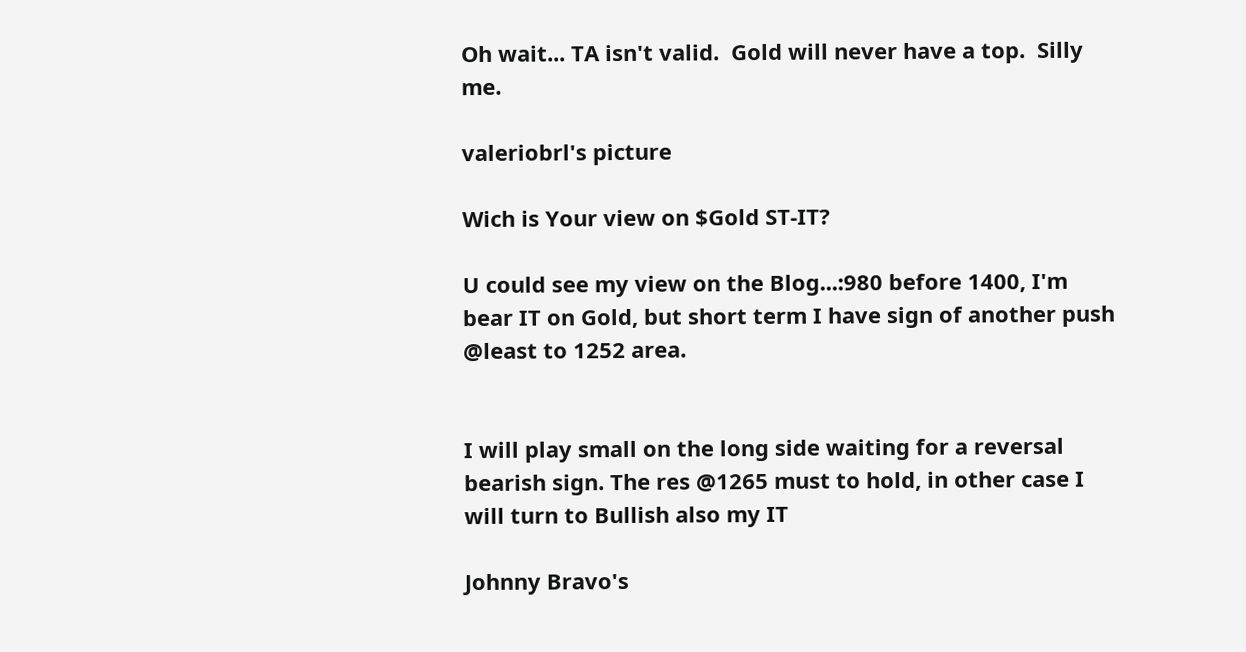Oh wait... TA isn't valid.  Gold will never have a top.  Silly me.

valeriobrl's picture

Wich is Your view on $Gold ST-IT?

U could see my view on the Blog...:980 before 1400, I'm bear IT on Gold, but short term I have sign of another push @least to 1252 area.


I will play small on the long side waiting for a reversal bearish sign. The res @1265 must to hold, in other case I will turn to Bullish also my IT

Johnny Bravo's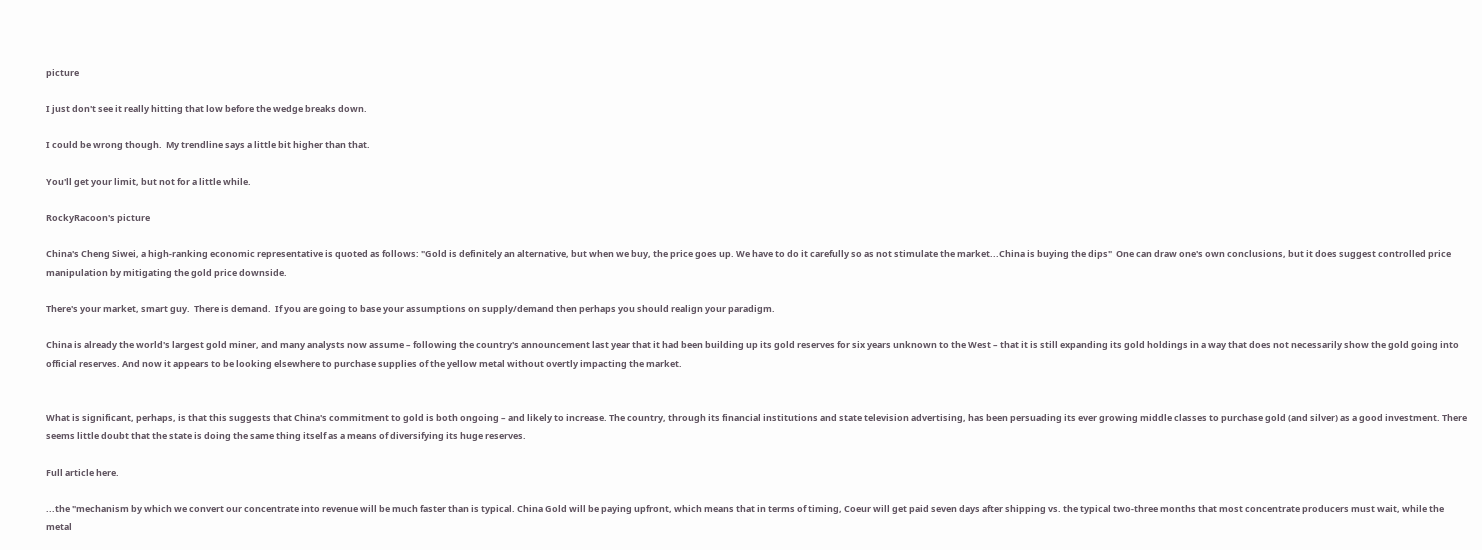picture

I just don't see it really hitting that low before the wedge breaks down.

I could be wrong though.  My trendline says a little bit higher than that.

You'll get your limit, but not for a little while.

RockyRacoon's picture

China's Cheng Siwei, a high-ranking economic representative is quoted as follows: "Gold is definitely an alternative, but when we buy, the price goes up. We have to do it carefully so as not stimulate the market...China is buying the dips"  One can draw one's own conclusions, but it does suggest controlled price manipulation by mitigating the gold price downside.

There's your market, smart guy.  There is demand.  If you are going to base your assumptions on supply/demand then perhaps you should realign your paradigm.

China is already the world's largest gold miner, and many analysts now assume – following the country's announcement last year that it had been building up its gold reserves for six years unknown to the West – that it is still expanding its gold holdings in a way that does not necessarily show the gold going into official reserves. And now it appears to be looking elsewhere to purchase supplies of the yellow metal without overtly impacting the market.


What is significant, perhaps, is that this suggests that China's commitment to gold is both ongoing – and likely to increase. The country, through its financial institutions and state television advertising, has been persuading its ever growing middle classes to purchase gold (and silver) as a good investment. There seems little doubt that the state is doing the same thing itself as a means of diversifying its huge reserves.

Full article here.

...the "mechanism by which we convert our concentrate into revenue will be much faster than is typical. China Gold will be paying upfront, which means that in terms of timing, Coeur will get paid seven days after shipping vs. the typical two-three months that most concentrate producers must wait, while the metal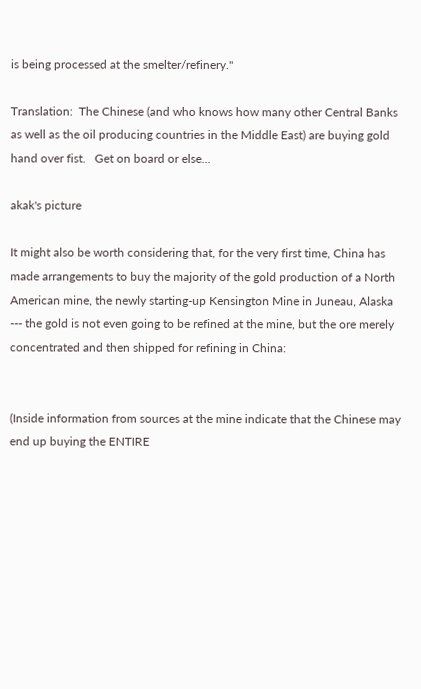is being processed at the smelter/refinery."

Translation:  The Chinese (and who knows how many other Central Banks as well as the oil producing countries in the Middle East) are buying gold hand over fist.   Get on board or else...

akak's picture

It might also be worth considering that, for the very first time, China has made arrangements to buy the majority of the gold production of a North American mine, the newly starting-up Kensington Mine in Juneau, Alaska --- the gold is not even going to be refined at the mine, but the ore merely concentrated and then shipped for refining in China:


(Inside information from sources at the mine indicate that the Chinese may end up buying the ENTIRE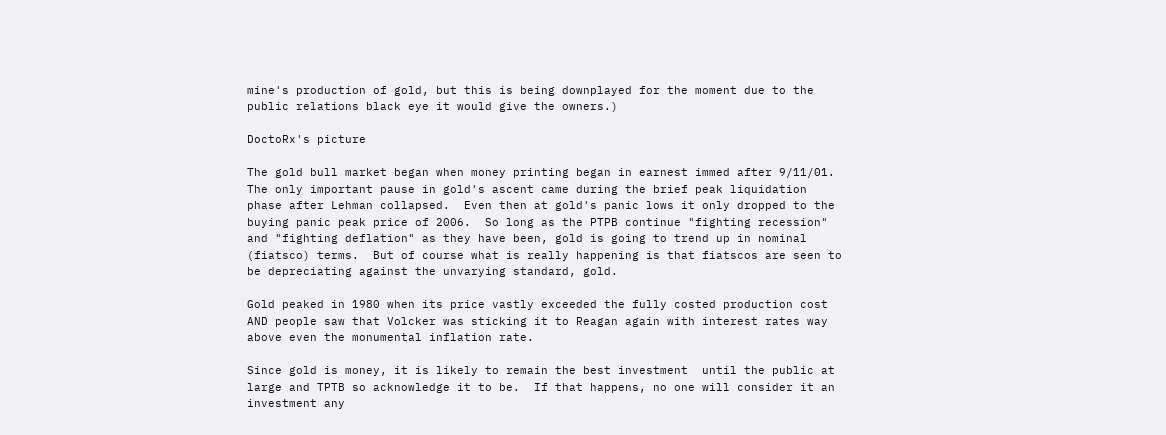mine's production of gold, but this is being downplayed for the moment due to the public relations black eye it would give the owners.)

DoctoRx's picture

The gold bull market began when money printing began in earnest immed after 9/11/01.  The only important pause in gold's ascent came during the brief peak liquidation phase after Lehman collapsed.  Even then at gold's panic lows it only dropped to the buying panic peak price of 2006.  So long as the PTPB continue "fighting recession" and "fighting deflation" as they have been, gold is going to trend up in nominal (fiatsco) terms.  But of course what is really happening is that fiatscos are seen to be depreciating against the unvarying standard, gold.

Gold peaked in 1980 when its price vastly exceeded the fully costed production cost AND people saw that Volcker was sticking it to Reagan again with interest rates way above even the monumental inflation rate.

Since gold is money, it is likely to remain the best investment  until the public at large and TPTB so acknowledge it to be.  If that happens, no one will consider it an investment any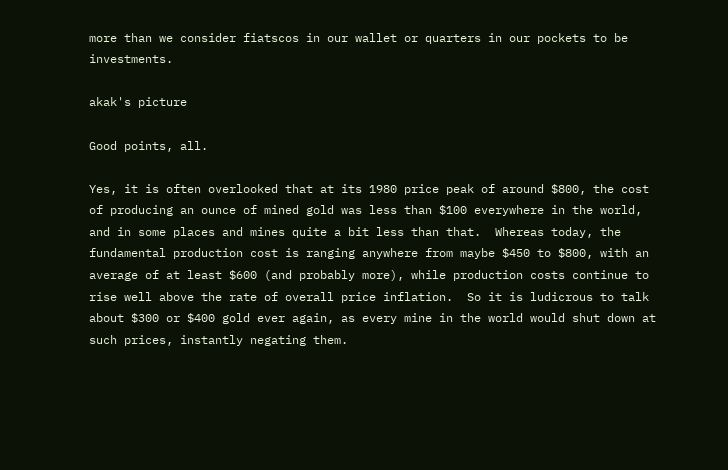more than we consider fiatscos in our wallet or quarters in our pockets to be investments.

akak's picture

Good points, all.

Yes, it is often overlooked that at its 1980 price peak of around $800, the cost of producing an ounce of mined gold was less than $100 everywhere in the world, and in some places and mines quite a bit less than that.  Whereas today, the fundamental production cost is ranging anywhere from maybe $450 to $800, with an average of at least $600 (and probably more), while production costs continue to rise well above the rate of overall price inflation.  So it is ludicrous to talk about $300 or $400 gold ever again, as every mine in the world would shut down at such prices, instantly negating them.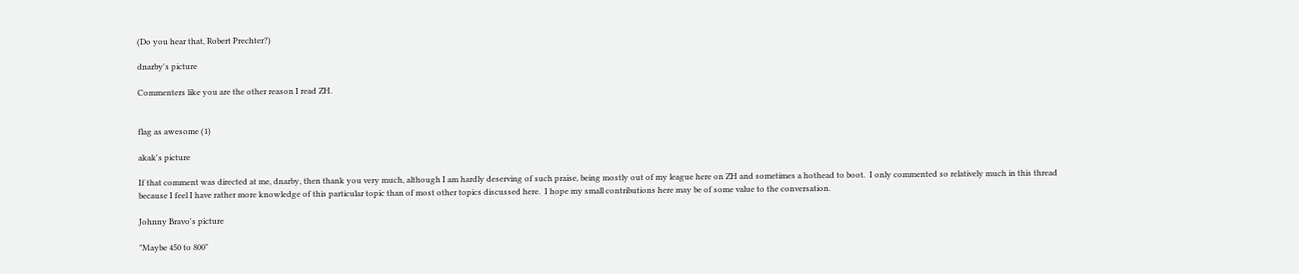(Do you hear that, Robert Prechter?)

dnarby's picture

Commenters like you are the other reason I read ZH.


flag as awesome (1)

akak's picture

If that comment was directed at me, dnarby, then thank you very much, although I am hardly deserving of such praise, being mostly out of my league here on ZH and sometimes a hothead to boot.  I only commented so relatively much in this thread because I feel I have rather more knowledge of this particular topic than of most other topics discussed here.  I hope my small contributions here may be of some value to the conversation.

Johnny Bravo's picture

"Maybe 450 to 800"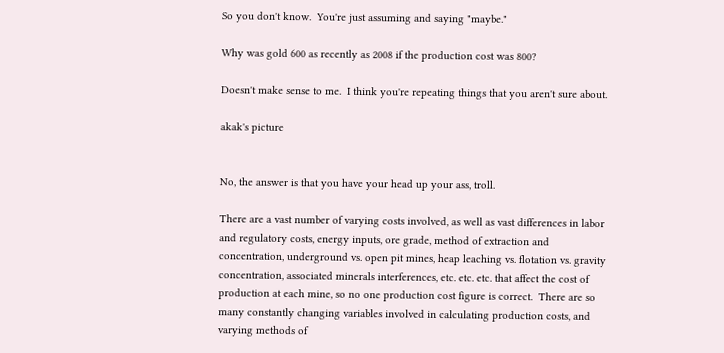So you don't know.  You're just assuming and saying "maybe."

Why was gold 600 as recently as 2008 if the production cost was 800?

Doesn't make sense to me.  I think you're repeating things that you aren't sure about.

akak's picture


No, the answer is that you have your head up your ass, troll.

There are a vast number of varying costs involved, as well as vast differences in labor and regulatory costs, energy inputs, ore grade, method of extraction and concentration, underground vs. open pit mines, heap leaching vs. flotation vs. gravity concentration, associated minerals interferences, etc. etc. etc. that affect the cost of production at each mine, so no one production cost figure is correct.  There are so many constantly changing variables involved in calculating production costs, and varying methods of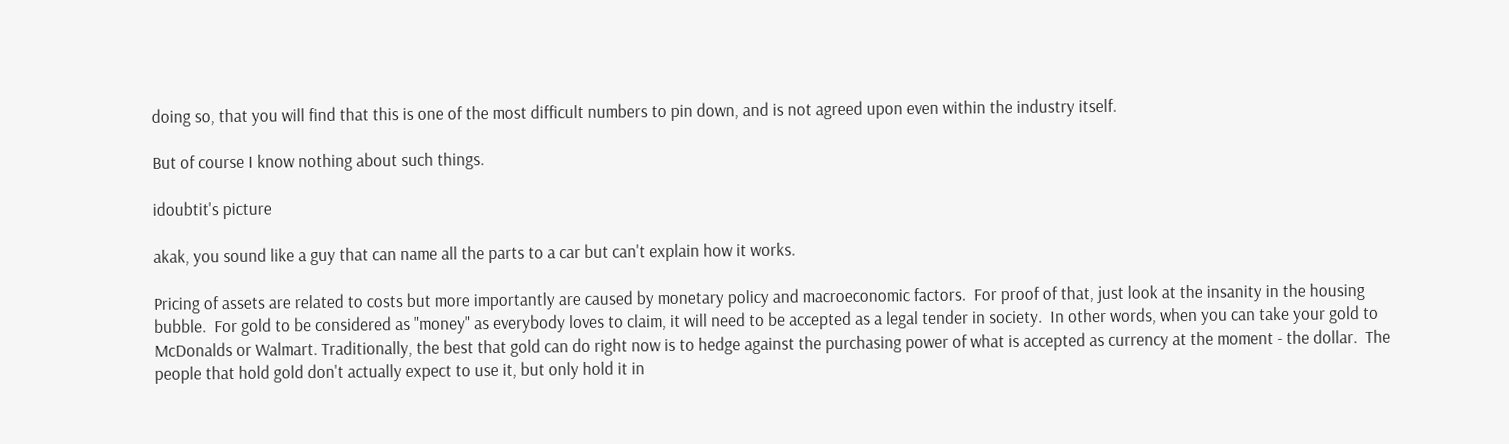doing so, that you will find that this is one of the most difficult numbers to pin down, and is not agreed upon even within the industry itself.

But of course I know nothing about such things.

idoubtit's picture

akak, you sound like a guy that can name all the parts to a car but can't explain how it works.

Pricing of assets are related to costs but more importantly are caused by monetary policy and macroeconomic factors.  For proof of that, just look at the insanity in the housing bubble.  For gold to be considered as "money" as everybody loves to claim, it will need to be accepted as a legal tender in society.  In other words, when you can take your gold to McDonalds or Walmart. Traditionally, the best that gold can do right now is to hedge against the purchasing power of what is accepted as currency at the moment - the dollar.  The people that hold gold don't actually expect to use it, but only hold it in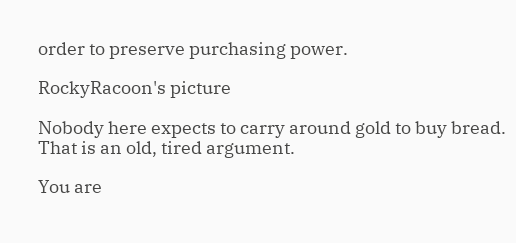order to preserve purchasing power.

RockyRacoon's picture

Nobody here expects to carry around gold to buy bread.  That is an old, tired argument.

You are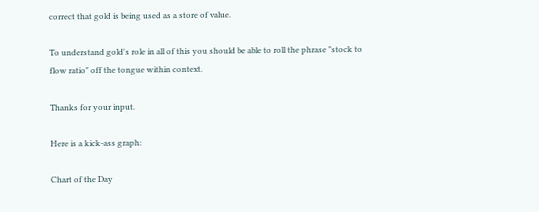correct that gold is being used as a store of value.

To understand gold's role in all of this you should be able to roll the phrase "stock to flow ratio" off the tongue within context.

Thanks for your input.

Here is a kick-ass graph:

Chart of the Day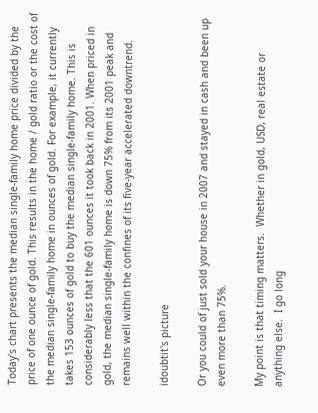Today's chart presents the median single-family home price divided by the price of one ounce of gold. This results in the home / gold ratio or the cost of the median single-family home in ounces of gold. For example, it currently takes 153 ounces of gold to buy the median single-family home. This is considerably less that the 601 ounces it took back in 2001. When priced in gold, the median single-family home is down 75% from its 2001 peak and remains well within the confines of its five-year accelerated downtrend.

idoubtit's picture

Or you could of just sold your house in 2007 and stayed in cash and been up even more than 75%.

My point is that timing matters.  Whether in gold, USD, real estate or anything else.  I go long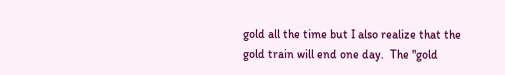gold all the time but I also realize that the gold train will end one day.  The "gold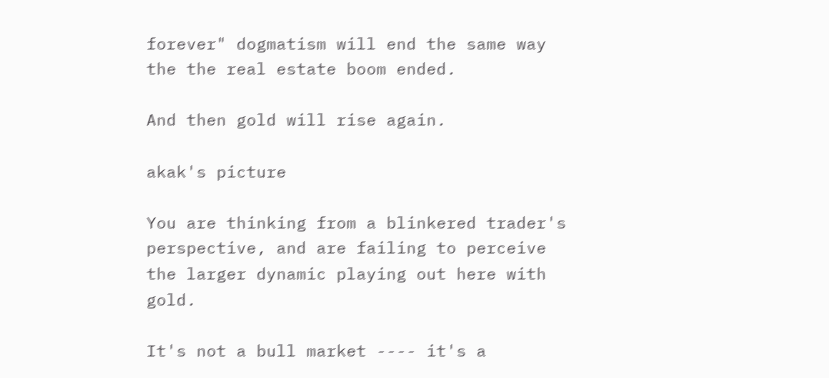forever" dogmatism will end the same way the the real estate boom ended.

And then gold will rise again.

akak's picture

You are thinking from a blinkered trader's perspective, and are failing to perceive the larger dynamic playing out here with gold.

It's not a bull market ---- it's a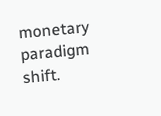monetary paradigm shift.